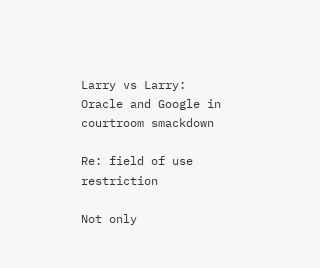Larry vs Larry: Oracle and Google in courtroom smackdown

Re: field of use restriction

Not only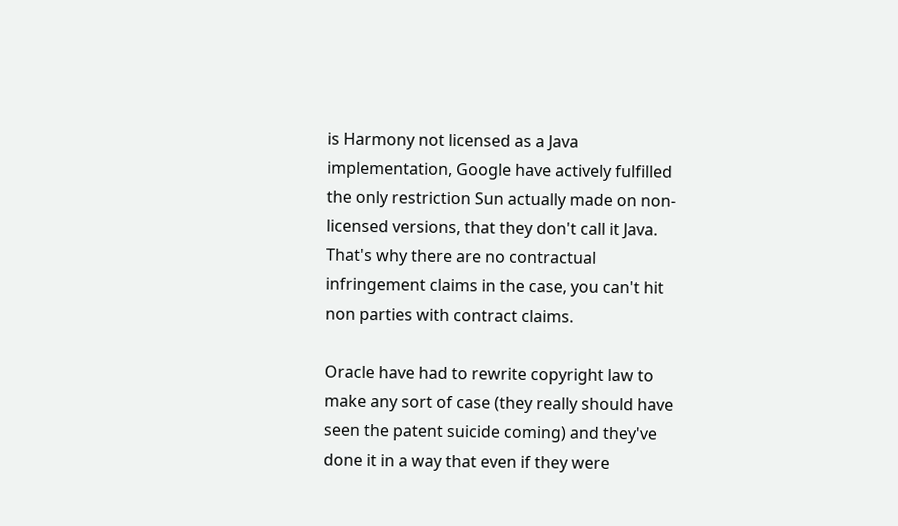is Harmony not licensed as a Java implementation, Google have actively fulfilled the only restriction Sun actually made on non-licensed versions, that they don't call it Java. That's why there are no contractual infringement claims in the case, you can't hit non parties with contract claims.

Oracle have had to rewrite copyright law to make any sort of case (they really should have seen the patent suicide coming) and they've done it in a way that even if they were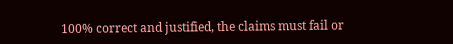100% correct and justified, the claims must fail or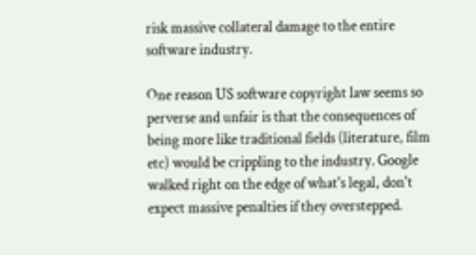risk massive collateral damage to the entire software industry.

One reason US software copyright law seems so perverse and unfair is that the consequences of being more like traditional fields (literature, film etc) would be crippling to the industry. Google walked right on the edge of what's legal, don't expect massive penalties if they overstepped.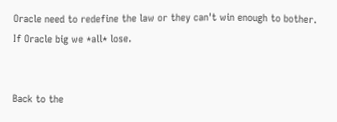Oracle need to redefine the law or they can't win enough to bother. If Oracle big we *all* lose.


Back to the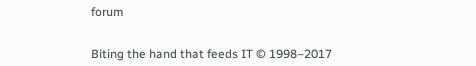forum


Biting the hand that feeds IT © 1998–2017